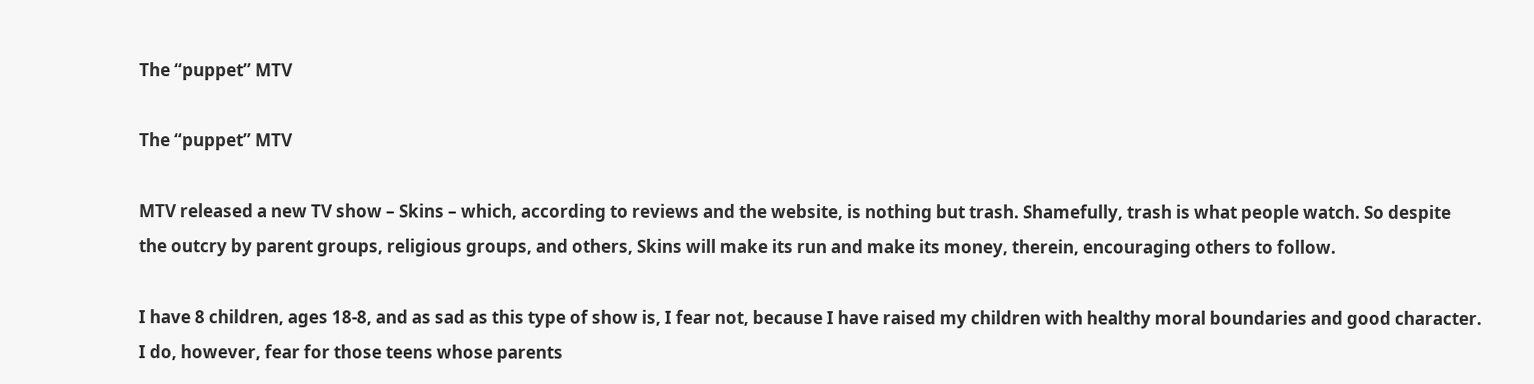The “puppet” MTV

The “puppet” MTV

MTV released a new TV show – Skins – which, according to reviews and the website, is nothing but trash. Shamefully, trash is what people watch. So despite the outcry by parent groups, religious groups, and others, Skins will make its run and make its money, therein, encouraging others to follow.

I have 8 children, ages 18-8, and as sad as this type of show is, I fear not, because I have raised my children with healthy moral boundaries and good character. I do, however, fear for those teens whose parents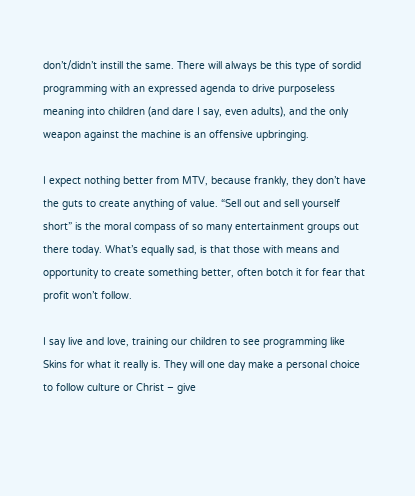don’t/didn’t instill the same. There will always be this type of sordid programming with an expressed agenda to drive purposeless meaning into children (and dare I say, even adults), and the only weapon against the machine is an offensive upbringing.

I expect nothing better from MTV, because frankly, they don’t have the guts to create anything of value. “Sell out and sell yourself short” is the moral compass of so many entertainment groups out there today. What’s equally sad, is that those with means and opportunity to create something better, often botch it for fear that profit won’t follow.

I say live and love, training our children to see programming like Skins for what it really is. They will one day make a personal choice to follow culture or Christ – give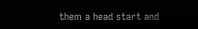them a head start and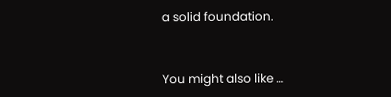a solid foundation.


You might also like …